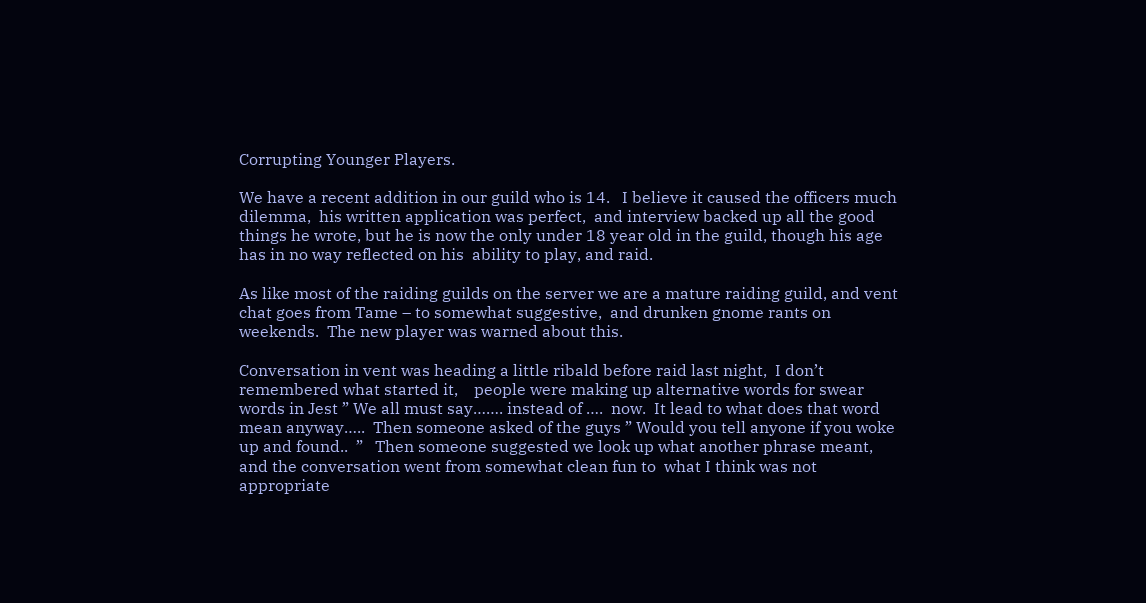Corrupting Younger Players.

We have a recent addition in our guild who is 14.   I believe it caused the officers much dilemma,  his written application was perfect,  and interview backed up all the good things he wrote, but he is now the only under 18 year old in the guild, though his age has in no way reflected on his  ability to play, and raid.

As like most of the raiding guilds on the server we are a mature raiding guild, and vent chat goes from Tame – to somewhat suggestive,  and drunken gnome rants on weekends.  The new player was warned about this.

Conversation in vent was heading a little ribald before raid last night,  I don’t remembered what started it,    people were making up alternative words for swear words in Jest ” We all must say……. instead of ….  now.  It lead to what does that word mean anyway…..  Then someone asked of the guys ” Would you tell anyone if you woke up and found..  ”   Then someone suggested we look up what another phrase meant,  and the conversation went from somewhat clean fun to  what I think was not appropriate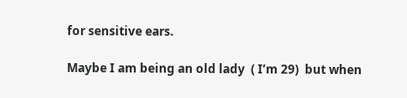for sensitive ears.

Maybe I am being an old lady  ( I’m 29)  but when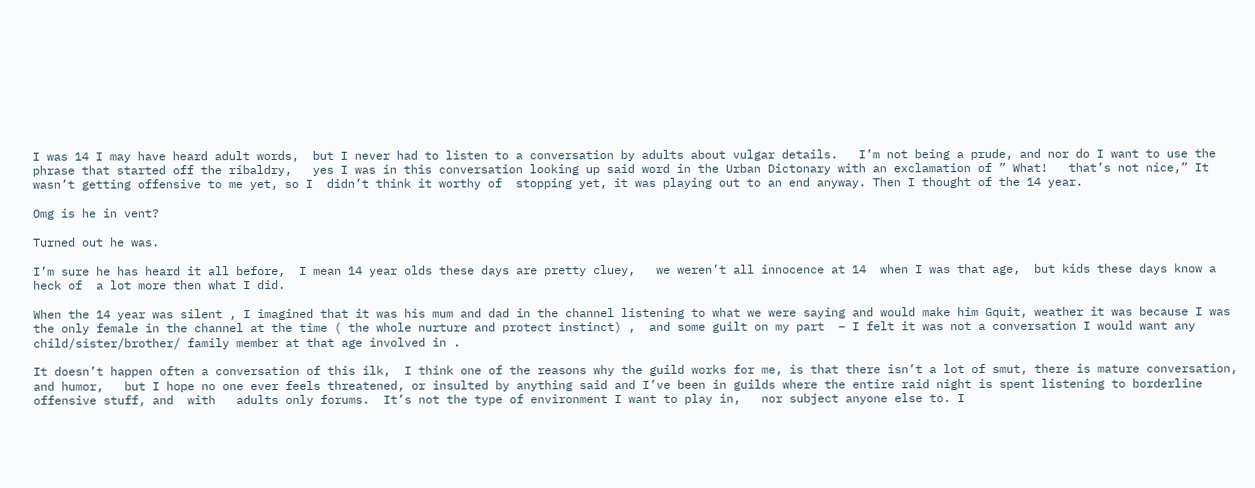I was 14 I may have heard adult words,  but I never had to listen to a conversation by adults about vulgar details.   I’m not being a prude, and nor do I want to use the phrase that started off the ribaldry,   yes I was in this conversation looking up said word in the Urban Dictonary with an exclamation of ” What!   that’s not nice,” It wasn’t getting offensive to me yet, so I  didn’t think it worthy of  stopping yet, it was playing out to an end anyway. Then I thought of the 14 year.

Omg is he in vent?

Turned out he was.

I’m sure he has heard it all before,  I mean 14 year olds these days are pretty cluey,   we weren’t all innocence at 14  when I was that age,  but kids these days know a heck of  a lot more then what I did.

When the 14 year was silent , I imagined that it was his mum and dad in the channel listening to what we were saying and would make him Gquit, weather it was because I was the only female in the channel at the time ( the whole nurture and protect instinct) ,  and some guilt on my part  – I felt it was not a conversation I would want any child/sister/brother/ family member at that age involved in .

It doesn’t happen often a conversation of this ilk,  I think one of the reasons why the guild works for me, is that there isn’t a lot of smut, there is mature conversation, and humor,   but I hope no one ever feels threatened, or insulted by anything said and I’ve been in guilds where the entire raid night is spent listening to borderline offensive stuff, and  with   adults only forums.  It’s not the type of environment I want to play in,   nor subject anyone else to. I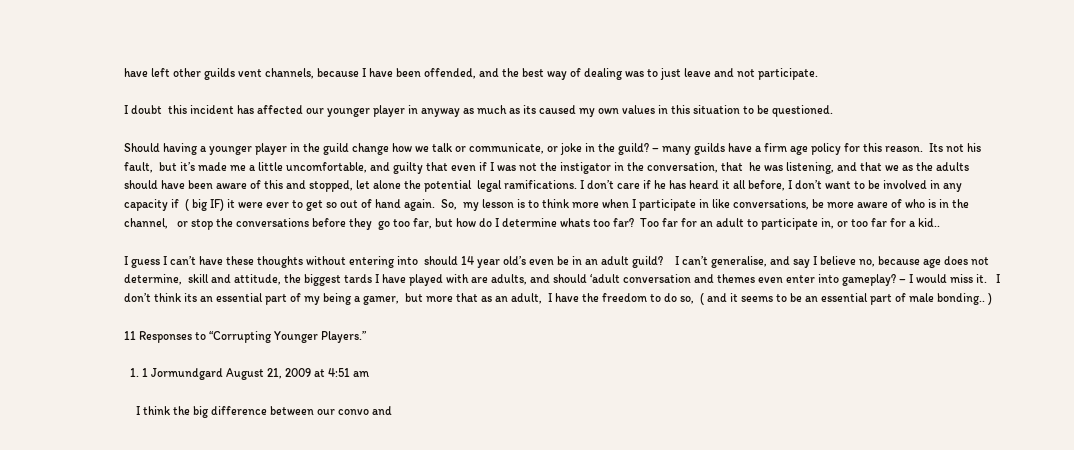have left other guilds vent channels, because I have been offended, and the best way of dealing was to just leave and not participate.

I doubt  this incident has affected our younger player in anyway as much as its caused my own values in this situation to be questioned.

Should having a younger player in the guild change how we talk or communicate, or joke in the guild? – many guilds have a firm age policy for this reason.  Its not his fault,  but it’s made me a little uncomfortable, and guilty that even if I was not the instigator in the conversation, that  he was listening, and that we as the adults  should have been aware of this and stopped, let alone the potential  legal ramifications. I don’t care if he has heard it all before, I don’t want to be involved in any capacity if  ( big IF) it were ever to get so out of hand again.  So,  my lesson is to think more when I participate in like conversations, be more aware of who is in the channel,   or stop the conversations before they  go too far, but how do I determine whats too far?  Too far for an adult to participate in, or too far for a kid..

I guess I can’t have these thoughts without entering into  should 14 year old’s even be in an adult guild?    I can’t generalise, and say I believe no, because age does not determine,  skill and attitude, the biggest tards I have played with are adults, and should ‘adult conversation and themes even enter into gameplay? – I would miss it.   I don’t think its an essential part of my being a gamer,  but more that as an adult,  I have the freedom to do so,  ( and it seems to be an essential part of male bonding.. )

11 Responses to “Corrupting Younger Players.”

  1. 1 Jormundgard August 21, 2009 at 4:51 am

    I think the big difference between our convo and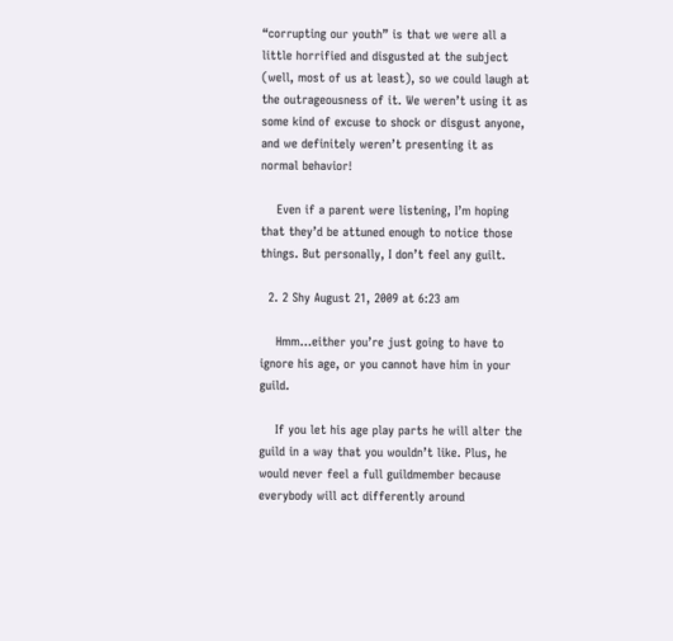“corrupting our youth” is that we were all a little horrified and disgusted at the subject (well, most of us at least), so we could laugh at the outrageousness of it. We weren’t using it as some kind of excuse to shock or disgust anyone, and we definitely weren’t presenting it as normal behavior!

    Even if a parent were listening, I’m hoping that they’d be attuned enough to notice those things. But personally, I don’t feel any guilt.

  2. 2 Shy August 21, 2009 at 6:23 am

    Hmm…either you’re just going to have to ignore his age, or you cannot have him in your guild.

    If you let his age play parts he will alter the guild in a way that you wouldn’t like. Plus, he would never feel a full guildmember because everybody will act differently around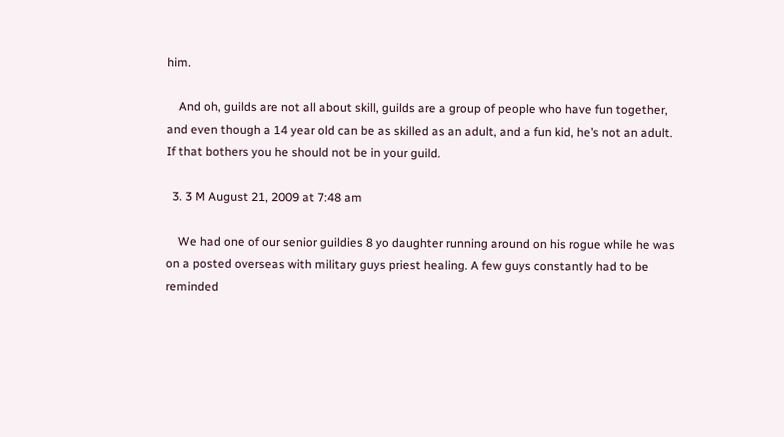him.

    And oh, guilds are not all about skill, guilds are a group of people who have fun together, and even though a 14 year old can be as skilled as an adult, and a fun kid, he’s not an adult. If that bothers you he should not be in your guild.

  3. 3 M August 21, 2009 at 7:48 am

    We had one of our senior guildies 8 yo daughter running around on his rogue while he was on a posted overseas with military guys priest healing. A few guys constantly had to be reminded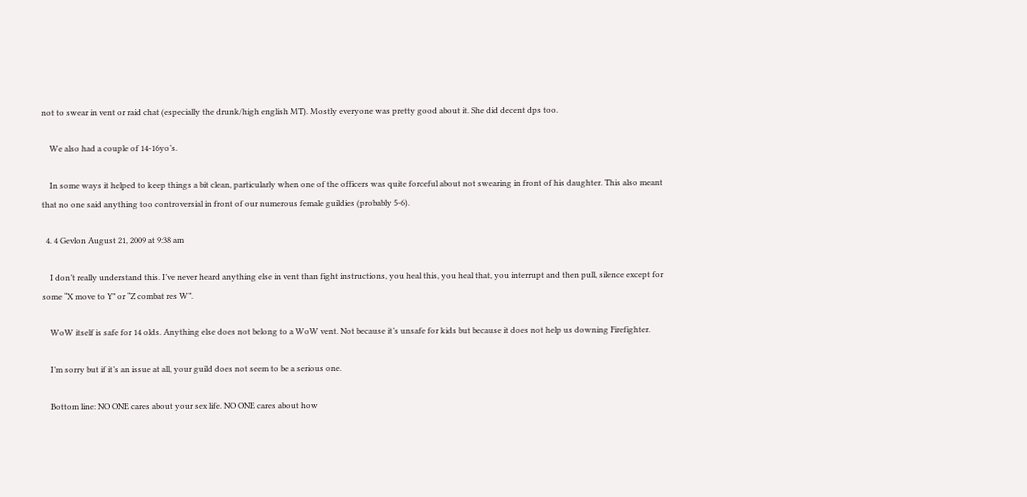not to swear in vent or raid chat (especially the drunk/high english MT). Mostly everyone was pretty good about it. She did decent dps too.

    We also had a couple of 14-16yo’s.

    In some ways it helped to keep things a bit clean, particularly when one of the officers was quite forceful about not swearing in front of his daughter. This also meant that no one said anything too controversial in front of our numerous female guildies (probably 5-6).

  4. 4 Gevlon August 21, 2009 at 9:38 am

    I don’t really understand this. I’ve never heard anything else in vent than fight instructions, you heal this, you heal that, you interrupt and then pull, silence except for some “X move to Y” or “Z combat res W”.

    WoW itself is safe for 14 olds. Anything else does not belong to a WoW vent. Not because it’s unsafe for kids but because it does not help us downing Firefighter.

    I’m sorry but if it’s an issue at all, your guild does not seem to be a serious one.

    Bottom line: NO ONE cares about your sex life. NO ONE cares about how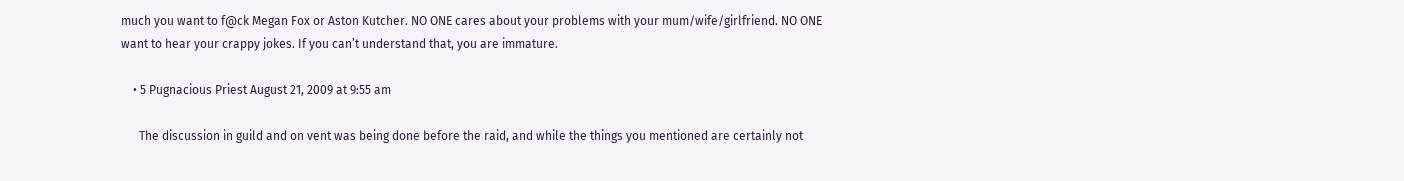much you want to f@ck Megan Fox or Aston Kutcher. NO ONE cares about your problems with your mum/wife/girlfriend. NO ONE want to hear your crappy jokes. If you can’t understand that, you are immature.

    • 5 Pugnacious Priest August 21, 2009 at 9:55 am

      The discussion in guild and on vent was being done before the raid, and while the things you mentioned are certainly not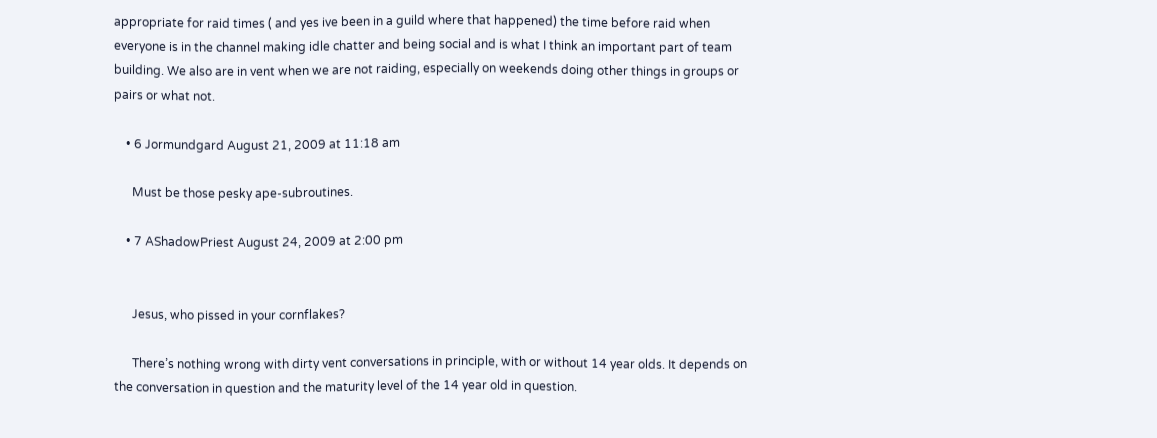appropriate for raid times ( and yes ive been in a guild where that happened) the time before raid when everyone is in the channel making idle chatter and being social and is what I think an important part of team building. We also are in vent when we are not raiding, especially on weekends doing other things in groups or pairs or what not.

    • 6 Jormundgard August 21, 2009 at 11:18 am

      Must be those pesky ape-subroutines.

    • 7 AShadowPriest August 24, 2009 at 2:00 pm


      Jesus, who pissed in your cornflakes?

      There’s nothing wrong with dirty vent conversations in principle, with or without 14 year olds. It depends on the conversation in question and the maturity level of the 14 year old in question.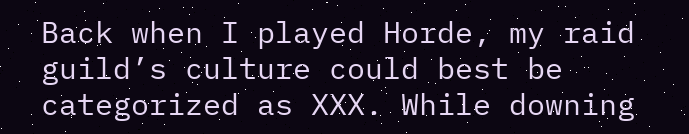Back when I played Horde, my raid guild’s culture could best be categorized as XXX. While downing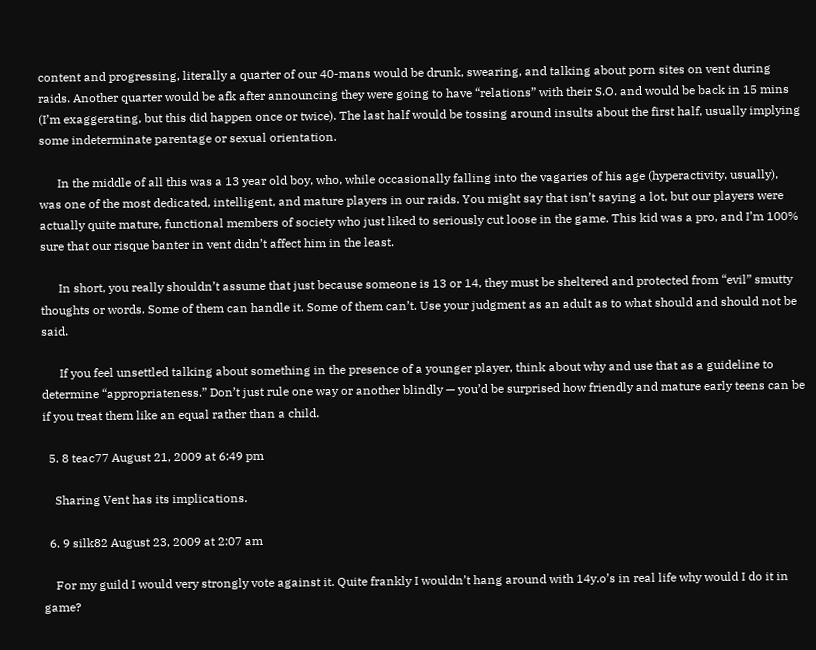content and progressing, literally a quarter of our 40-mans would be drunk, swearing, and talking about porn sites on vent during raids. Another quarter would be afk after announcing they were going to have “relations” with their S.O. and would be back in 15 mins (I’m exaggerating, but this did happen once or twice). The last half would be tossing around insults about the first half, usually implying some indeterminate parentage or sexual orientation.

      In the middle of all this was a 13 year old boy, who, while occasionally falling into the vagaries of his age (hyperactivity, usually), was one of the most dedicated, intelligent, and mature players in our raids. You might say that isn’t saying a lot, but our players were actually quite mature, functional members of society who just liked to seriously cut loose in the game. This kid was a pro, and I’m 100% sure that our risque banter in vent didn’t affect him in the least.

      In short, you really shouldn’t assume that just because someone is 13 or 14, they must be sheltered and protected from “evil” smutty thoughts or words. Some of them can handle it. Some of them can’t. Use your judgment as an adult as to what should and should not be said.

      If you feel unsettled talking about something in the presence of a younger player, think about why and use that as a guideline to determine “appropriateness.” Don’t just rule one way or another blindly — you’d be surprised how friendly and mature early teens can be if you treat them like an equal rather than a child.

  5. 8 teac77 August 21, 2009 at 6:49 pm

    Sharing Vent has its implications.

  6. 9 silk82 August 23, 2009 at 2:07 am

    For my guild I would very strongly vote against it. Quite frankly I wouldn’t hang around with 14y.o’s in real life why would I do it in game?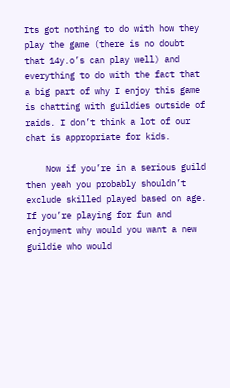Its got nothing to do with how they play the game (there is no doubt that 14y.o’s can play well) and everything to do with the fact that a big part of why I enjoy this game is chatting with guildies outside of raids. I don’t think a lot of our chat is appropriate for kids.

    Now if you’re in a serious guild then yeah you probably shouldn’t exclude skilled played based on age. If you’re playing for fun and enjoyment why would you want a new guildie who would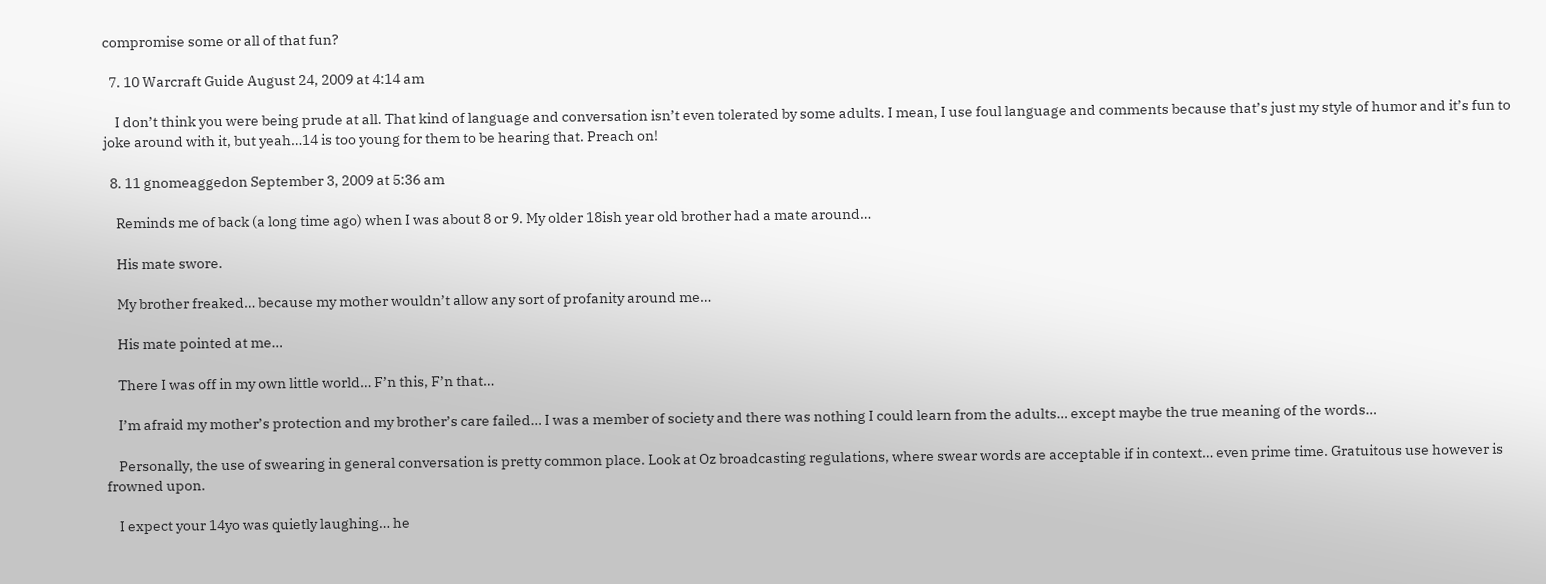compromise some or all of that fun?

  7. 10 Warcraft Guide August 24, 2009 at 4:14 am

    I don’t think you were being prude at all. That kind of language and conversation isn’t even tolerated by some adults. I mean, I use foul language and comments because that’s just my style of humor and it’s fun to joke around with it, but yeah…14 is too young for them to be hearing that. Preach on!

  8. 11 gnomeaggedon September 3, 2009 at 5:36 am

    Reminds me of back (a long time ago) when I was about 8 or 9. My older 18ish year old brother had a mate around…

    His mate swore.

    My brother freaked… because my mother wouldn’t allow any sort of profanity around me…

    His mate pointed at me…

    There I was off in my own little world… F’n this, F’n that…

    I’m afraid my mother’s protection and my brother’s care failed… I was a member of society and there was nothing I could learn from the adults… except maybe the true meaning of the words…

    Personally, the use of swearing in general conversation is pretty common place. Look at Oz broadcasting regulations, where swear words are acceptable if in context… even prime time. Gratuitous use however is frowned upon.

    I expect your 14yo was quietly laughing… he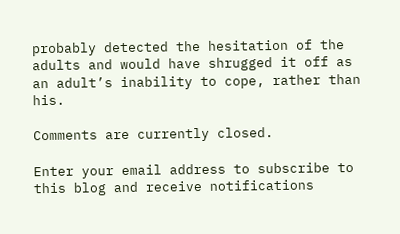probably detected the hesitation of the adults and would have shrugged it off as an adult’s inability to cope, rather than his.

Comments are currently closed.

Enter your email address to subscribe to this blog and receive notifications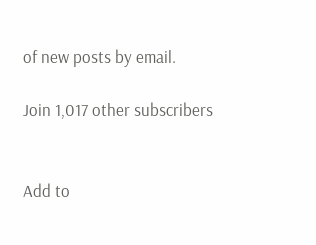of new posts by email.

Join 1,017 other subscribers


Add to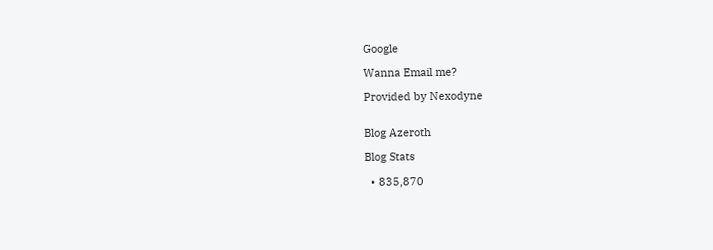Google

Wanna Email me?

Provided by Nexodyne


Blog Azeroth

Blog Stats

  • 835,870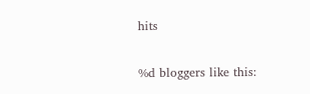hits

%d bloggers like this: